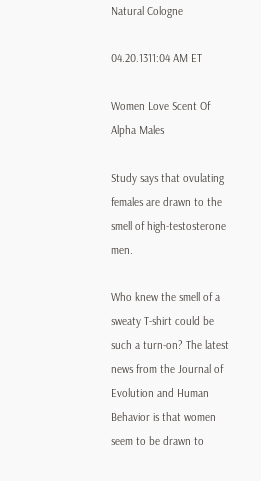Natural Cologne

04.20.1311:04 AM ET

Women Love Scent Of Alpha Males

Study says that ovulating females are drawn to the smell of high-testosterone men.

Who knew the smell of a sweaty T-shirt could be such a turn-on? The latest news from the Journal of Evolution and Human Behavior is that women seem to be drawn to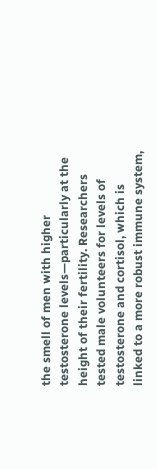the smell of men with higher testosterone levels—particularly at the height of their fertility. Researchers tested male volunteers for levels of testosterone and cortisol, which is linked to a more robust immune system,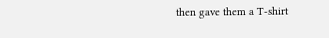then gave them a T-shirt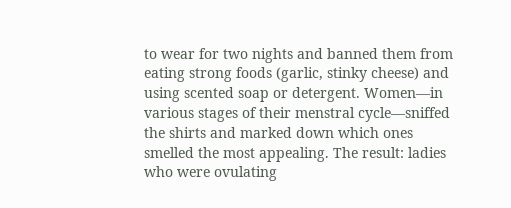to wear for two nights and banned them from eating strong foods (garlic, stinky cheese) and using scented soap or detergent. Women—in various stages of their menstral cycle—sniffed the shirts and marked down which ones smelled the most appealing. The result: ladies who were ovulating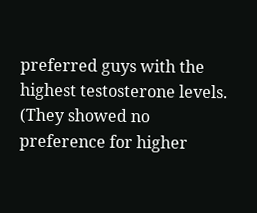preferred guys with the highest testosterone levels. (They showed no preference for higher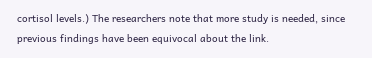cortisol levels.) The researchers note that more study is needed, since previous findings have been equivocal about the link.